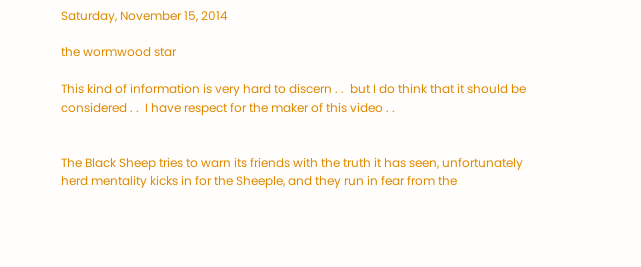Saturday, November 15, 2014

the wormwood star

This kind of information is very hard to discern . .  but I do think that it should be considered . .  I have respect for the maker of this video . .


The Black Sheep tries to warn its friends with the truth it has seen, unfortunately herd mentality kicks in for the Sheeple, and they run in fear from the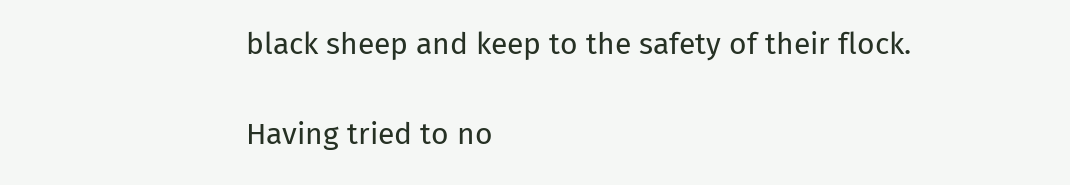black sheep and keep to the safety of their flock.

Having tried to no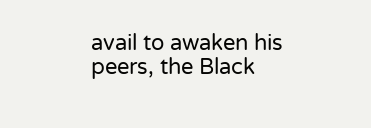avail to awaken his peers, the Black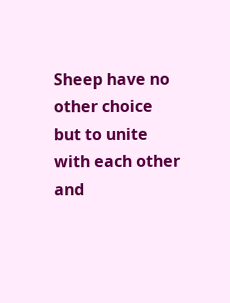Sheep have no other choice but to unite with each other and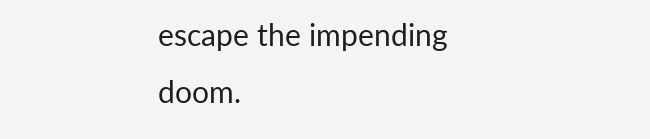escape the impending doom.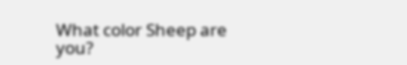What color Sheep are you?